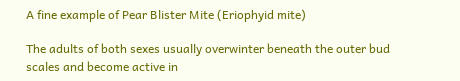A fine example of Pear Blister Mite (Eriophyid mite)

The adults of both sexes usually overwinter beneath the outer bud scales and become active in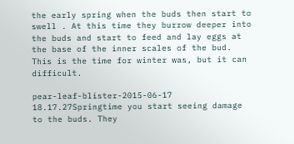the early spring when the buds then start to swell . At this time they burrow deeper into the buds and start to feed and lay eggs at the base of the inner scales of the bud. This is the time for winter was, but it can difficult.

pear-leaf-blister-2015-06-17 18.17.27Springtime you start seeing damage to the buds. They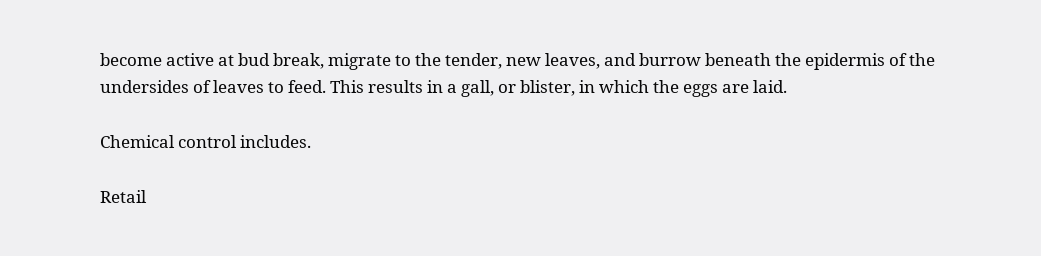become active at bud break, migrate to the tender, new leaves, and burrow beneath the epidermis of the undersides of leaves to feed. This results in a gall, or blister, in which the eggs are laid.

Chemical control includes.

Retail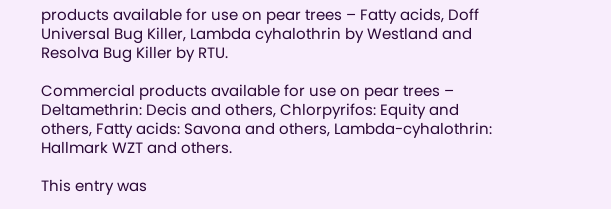products available for use on pear trees – Fatty acids, Doff Universal Bug Killer, Lambda cyhalothrin by Westland and Resolva Bug Killer by RTU.

Commercial products available for use on pear trees – Deltamethrin: Decis and others, Chlorpyrifos: Equity and others, Fatty acids: Savona and others, Lambda-cyhalothrin: Hallmark WZT and others.

This entry was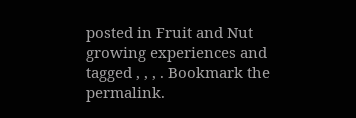posted in Fruit and Nut growing experiences and tagged , , , . Bookmark the permalink.